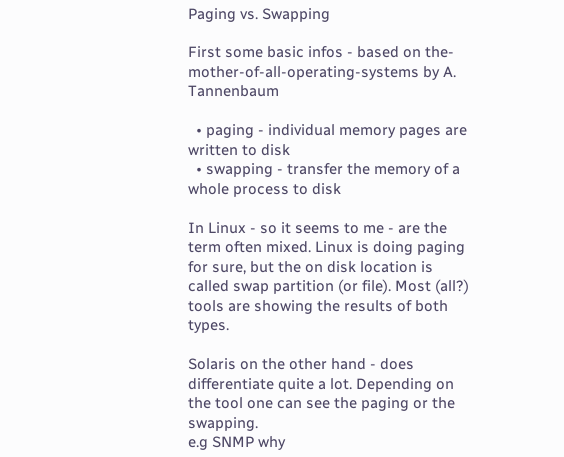Paging vs. Swapping

First some basic infos - based on the-mother-of-all-operating-systems by A. Tannenbaum

  • paging - individual memory pages are written to disk
  • swapping - transfer the memory of a whole process to disk

In Linux - so it seems to me - are the term often mixed. Linux is doing paging for sure, but the on disk location is called swap partition (or file). Most (all?) tools are showing the results of both types.

Solaris on the other hand - does differentiate quite a lot. Depending on the tool one can see the paging or the swapping.
e.g SNMP why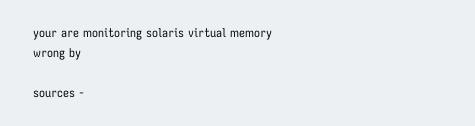your are monitoring solaris virtual memory wrong by

sources -